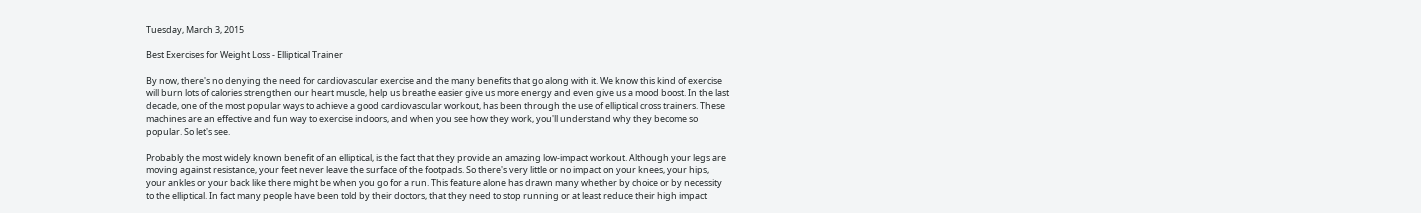Tuesday, March 3, 2015

Best Exercises for Weight Loss - Elliptical Trainer

By now, there's no denying the need for cardiovascular exercise and the many benefits that go along with it. We know this kind of exercise will burn lots of calories strengthen our heart muscle, help us breathe easier give us more energy and even give us a mood boost. In the last decade, one of the most popular ways to achieve a good cardiovascular workout, has been through the use of elliptical cross trainers. These machines are an effective and fun way to exercise indoors, and when you see how they work, you'll understand why they become so popular. So let's see.

Probably the most widely known benefit of an elliptical, is the fact that they provide an amazing low-impact workout. Although your legs are moving against resistance, your feet never leave the surface of the footpads. So there's very little or no impact on your knees, your hips, your ankles or your back like there might be when you go for a run. This feature alone has drawn many whether by choice or by necessity to the elliptical. In fact many people have been told by their doctors, that they need to stop running or at least reduce their high impact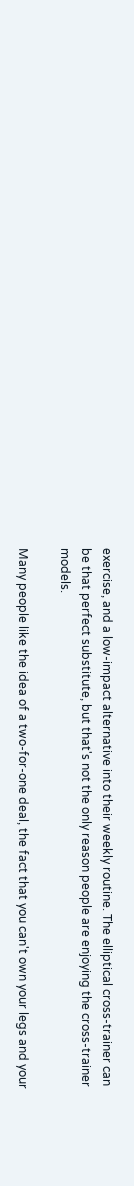exercise, and a low-impact alternative into their weekly routine. The elliptical cross-trainer can be that perfect substitute, but that's not the only reason people are enjoying the cross-trainer models.

Many people like the idea of a two-for-one deal, the fact that you can't own your legs and your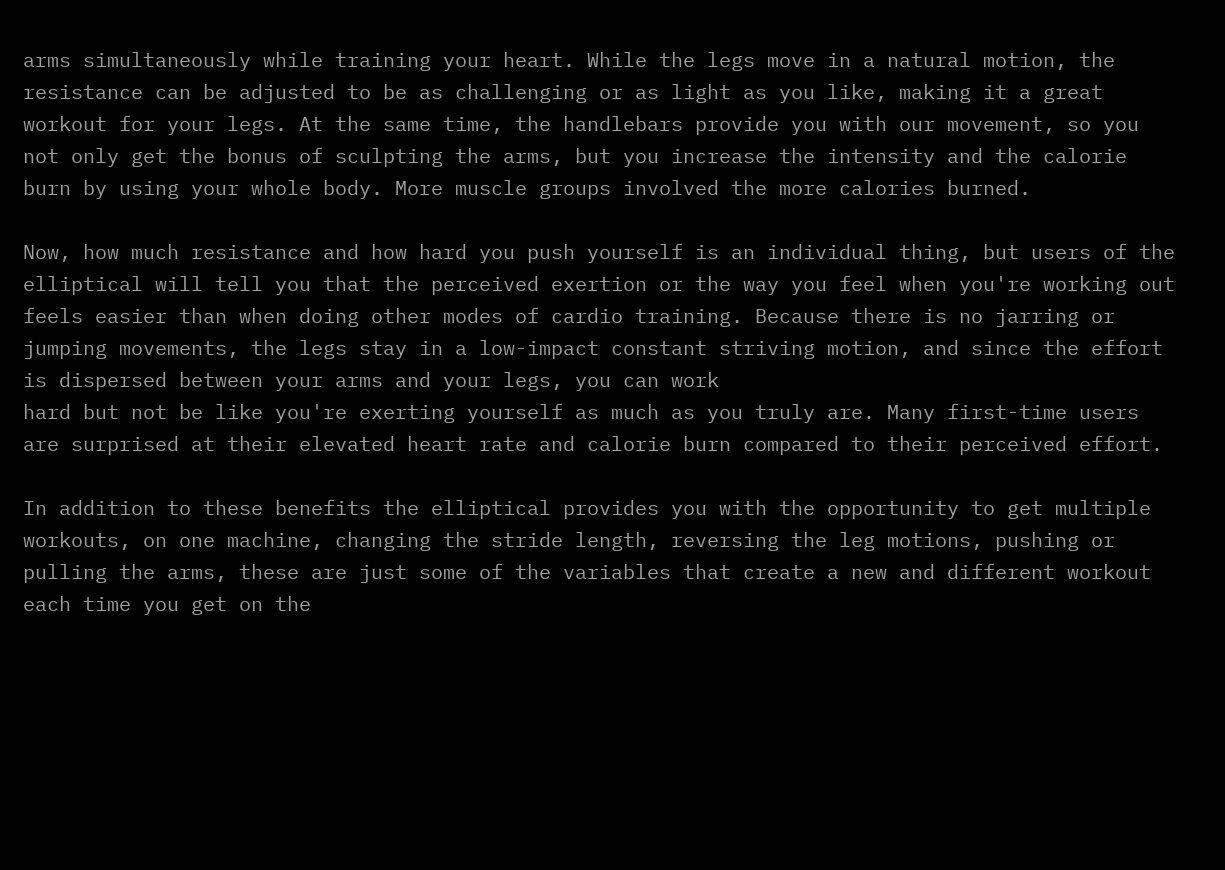arms simultaneously while training your heart. While the legs move in a natural motion, the resistance can be adjusted to be as challenging or as light as you like, making it a great workout for your legs. At the same time, the handlebars provide you with our movement, so you not only get the bonus of sculpting the arms, but you increase the intensity and the calorie burn by using your whole body. More muscle groups involved the more calories burned.

Now, how much resistance and how hard you push yourself is an individual thing, but users of the elliptical will tell you that the perceived exertion or the way you feel when you're working out feels easier than when doing other modes of cardio training. Because there is no jarring or jumping movements, the legs stay in a low-impact constant striving motion, and since the effort is dispersed between your arms and your legs, you can work
hard but not be like you're exerting yourself as much as you truly are. Many first-time users are surprised at their elevated heart rate and calorie burn compared to their perceived effort.

In addition to these benefits the elliptical provides you with the opportunity to get multiple workouts, on one machine, changing the stride length, reversing the leg motions, pushing or pulling the arms, these are just some of the variables that create a new and different workout each time you get on the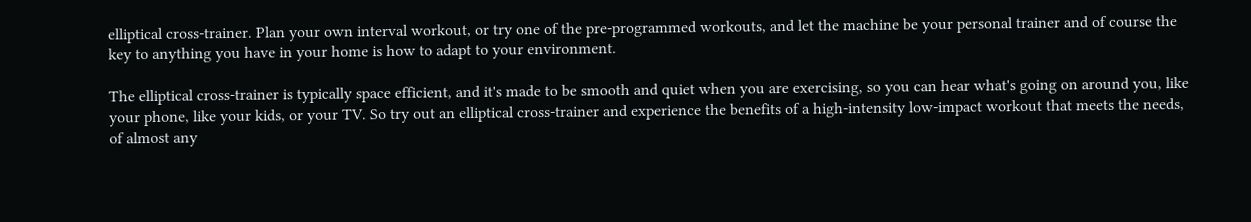elliptical cross-trainer. Plan your own interval workout, or try one of the pre-programmed workouts, and let the machine be your personal trainer and of course the key to anything you have in your home is how to adapt to your environment.

The elliptical cross-trainer is typically space efficient, and it's made to be smooth and quiet when you are exercising, so you can hear what's going on around you, like your phone, like your kids, or your TV. So try out an elliptical cross-trainer and experience the benefits of a high-intensity low-impact workout that meets the needs, of almost any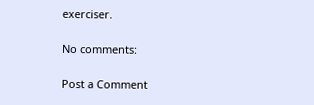exerciser.

No comments:

Post a Comment